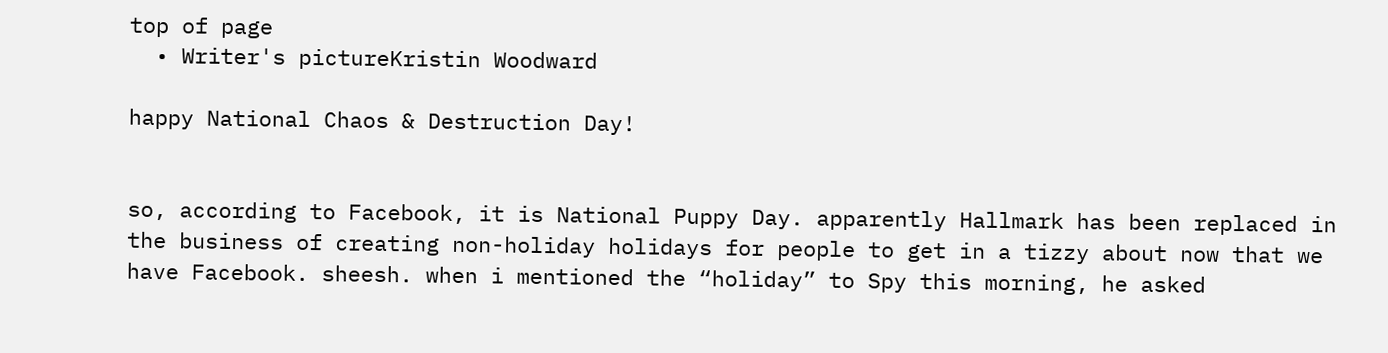top of page
  • Writer's pictureKristin Woodward

happy National Chaos & Destruction Day!


so, according to Facebook, it is National Puppy Day. apparently Hallmark has been replaced in the business of creating non-holiday holidays for people to get in a tizzy about now that we have Facebook. sheesh. when i mentioned the “holiday” to Spy this morning, he asked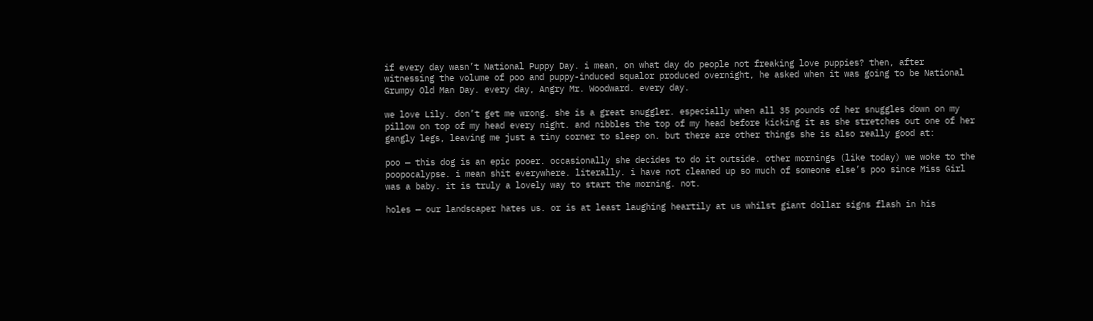if every day wasn’t National Puppy Day. i mean, on what day do people not freaking love puppies? then, after witnessing the volume of poo and puppy-induced squalor produced overnight, he asked when it was going to be National Grumpy Old Man Day. every day, Angry Mr. Woodward. every day.

we love Lily. don’t get me wrong. she is a great snuggler. especially when all 35 pounds of her snuggles down on my pillow on top of my head every night. and nibbles the top of my head before kicking it as she stretches out one of her gangly legs, leaving me just a tiny corner to sleep on. but there are other things she is also really good at:

poo — this dog is an epic pooer. occasionally she decides to do it outside. other mornings (like today) we woke to the poopocalypse. i mean shit everywhere. literally. i have not cleaned up so much of someone else’s poo since Miss Girl was a baby. it is truly a lovely way to start the morning. not.

holes — our landscaper hates us. or is at least laughing heartily at us whilst giant dollar signs flash in his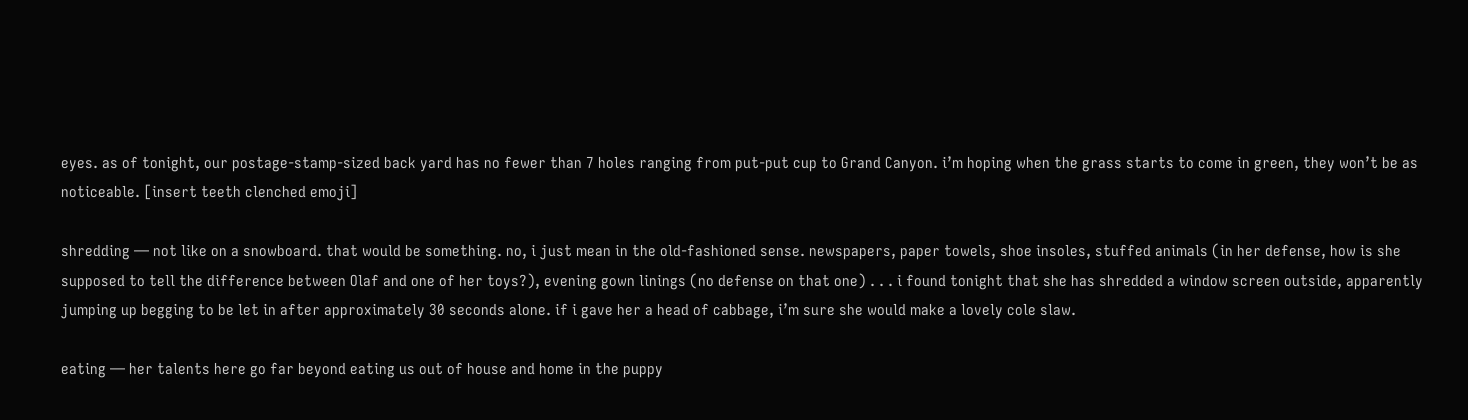eyes. as of tonight, our postage-stamp-sized back yard has no fewer than 7 holes ranging from put-put cup to Grand Canyon. i’m hoping when the grass starts to come in green, they won’t be as noticeable. [insert teeth clenched emoji]

shredding — not like on a snowboard. that would be something. no, i just mean in the old-fashioned sense. newspapers, paper towels, shoe insoles, stuffed animals (in her defense, how is she supposed to tell the difference between Olaf and one of her toys?), evening gown linings (no defense on that one) . . . i found tonight that she has shredded a window screen outside, apparently jumping up begging to be let in after approximately 30 seconds alone. if i gave her a head of cabbage, i’m sure she would make a lovely cole slaw.

eating — her talents here go far beyond eating us out of house and home in the puppy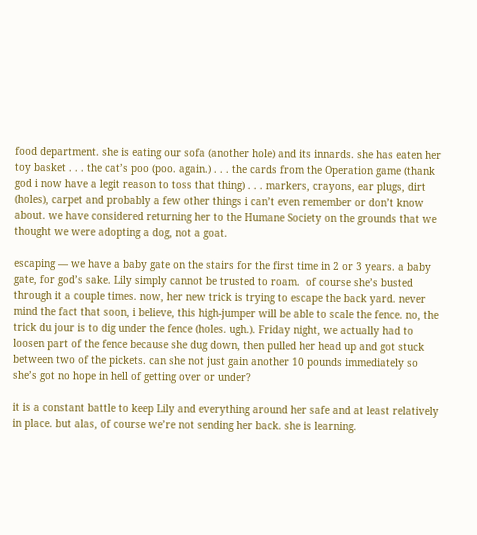food department. she is eating our sofa (another hole) and its innards. she has eaten her toy basket . . . the cat’s poo (poo. again.) . . . the cards from the Operation game (thank god i now have a legit reason to toss that thing) . . . markers, crayons, ear plugs, dirt (holes), carpet and probably a few other things i can’t even remember or don’t know about. we have considered returning her to the Humane Society on the grounds that we thought we were adopting a dog, not a goat.

escaping — we have a baby gate on the stairs for the first time in 2 or 3 years. a baby gate, for god’s sake. Lily simply cannot be trusted to roam.  of course she’s busted through it a couple times. now, her new trick is trying to escape the back yard. never mind the fact that soon, i believe, this high-jumper will be able to scale the fence. no, the trick du jour is to dig under the fence (holes. ugh.). Friday night, we actually had to loosen part of the fence because she dug down, then pulled her head up and got stuck between two of the pickets. can she not just gain another 10 pounds immediately so she’s got no hope in hell of getting over or under?

it is a constant battle to keep Lily and everything around her safe and at least relatively in place. but alas, of course we’re not sending her back. she is learning.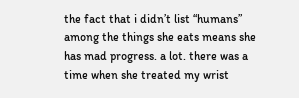the fact that i didn’t list “humans” among the things she eats means she has mad progress. a lot. there was a time when she treated my wrist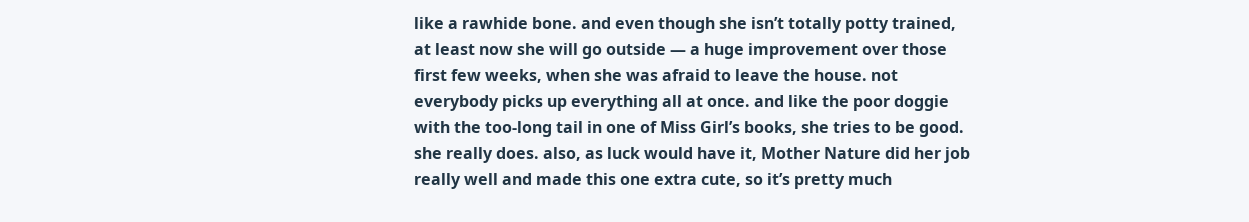like a rawhide bone. and even though she isn’t totally potty trained, at least now she will go outside — a huge improvement over those first few weeks, when she was afraid to leave the house. not everybody picks up everything all at once. and like the poor doggie with the too-long tail in one of Miss Girl’s books, she tries to be good. she really does. also, as luck would have it, Mother Nature did her job really well and made this one extra cute, so it’s pretty much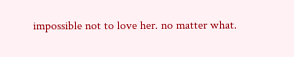impossible not to love her. no matter what.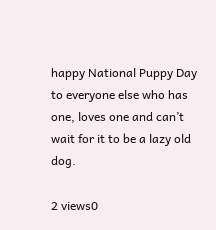happy National Puppy Day to everyone else who has one, loves one and can’t wait for it to be a lazy old dog.

2 views0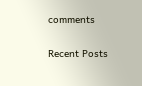comments

Recent Posts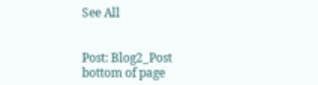See All


Post: Blog2_Post
bottom of page